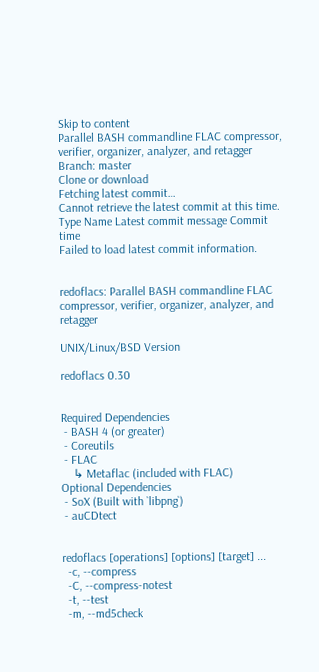Skip to content
Parallel BASH commandline FLAC compressor, verifier, organizer, analyzer, and retagger
Branch: master
Clone or download
Fetching latest commit…
Cannot retrieve the latest commit at this time.
Type Name Latest commit message Commit time
Failed to load latest commit information.


redoflacs: Parallel BASH commandline FLAC compressor, verifier, organizer, analyzer, and retagger

UNIX/Linux/BSD Version

redoflacs 0.30


Required Dependencies
 - BASH 4 (or greater)
 - Coreutils
 - FLAC
    ↳ Metaflac (included with FLAC)
Optional Dependencies
 - SoX (Built with `libpng`)
 - auCDtect


redoflacs [operations] [options] [target] ...
  -c, --compress
  -C, --compress-notest
  -t, --test
  -m, --md5check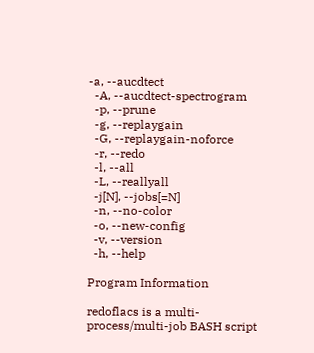-a, --aucdtect
  -A, --aucdtect-spectrogram
  -p, --prune
  -g, --replaygain
  -G, --replaygain-noforce
  -r, --redo
  -l, --all
  -L, --reallyall
  -j[N], --jobs[=N]
  -n, --no-color
  -o, --new-config
  -v, --version
  -h, --help

Program Information

redoflacs is a multi-process/multi-job BASH script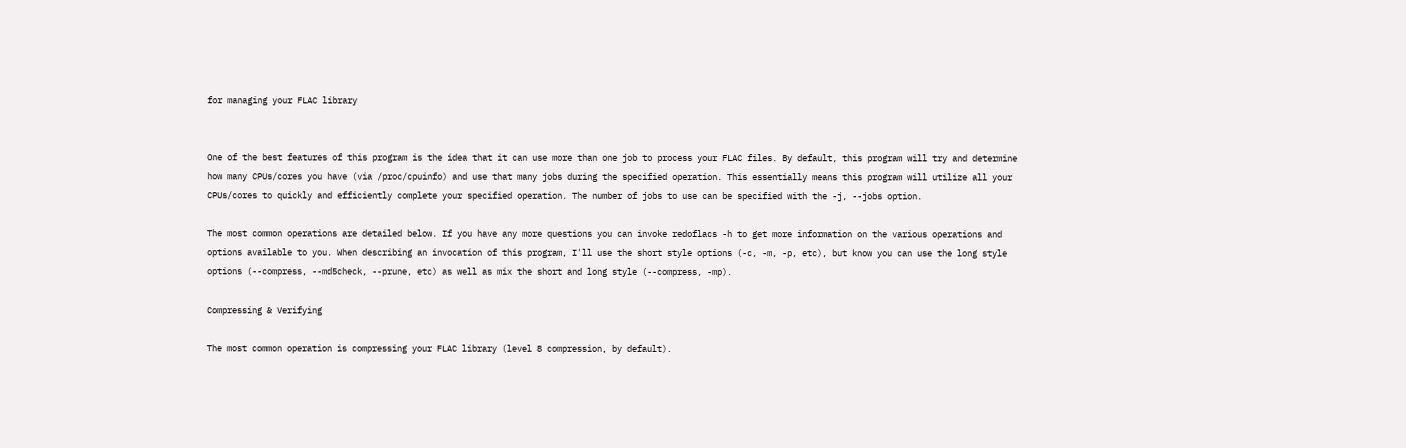for managing your FLAC library


One of the best features of this program is the idea that it can use more than one job to process your FLAC files. By default, this program will try and determine how many CPUs/cores you have (via /proc/cpuinfo) and use that many jobs during the specified operation. This essentially means this program will utilize all your CPUs/cores to quickly and efficiently complete your specified operation. The number of jobs to use can be specified with the -j, --jobs option.

The most common operations are detailed below. If you have any more questions you can invoke redoflacs -h to get more information on the various operations and options available to you. When describing an invocation of this program, I'll use the short style options (-c, -m, -p, etc), but know you can use the long style options (--compress, --md5check, --prune, etc) as well as mix the short and long style (--compress, -mp).

Compressing & Verifying

The most common operation is compressing your FLAC library (level 8 compression, by default).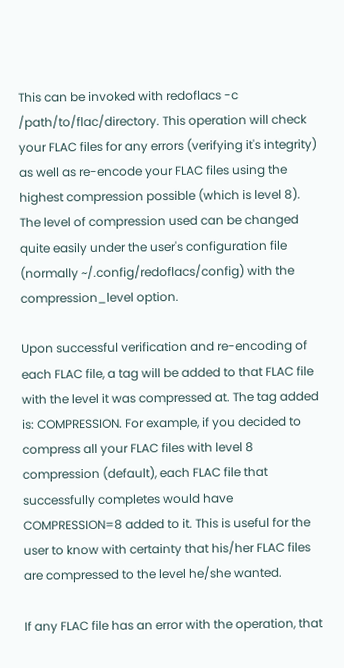This can be invoked with redoflacs -c /path/to/flac/directory. This operation will check your FLAC files for any errors (verifying it's integrity) as well as re-encode your FLAC files using the highest compression possible (which is level 8). The level of compression used can be changed quite easily under the user's configuration file (normally ~/.config/redoflacs/config) with the compression_level option.

Upon successful verification and re-encoding of each FLAC file, a tag will be added to that FLAC file with the level it was compressed at. The tag added is: COMPRESSION. For example, if you decided to compress all your FLAC files with level 8 compression (default), each FLAC file that successfully completes would have COMPRESSION=8 added to it. This is useful for the user to know with certainty that his/her FLAC files are compressed to the level he/she wanted.

If any FLAC file has an error with the operation, that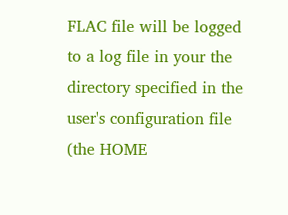FLAC file will be logged to a log file in your the directory specified in the user's configuration file (the HOME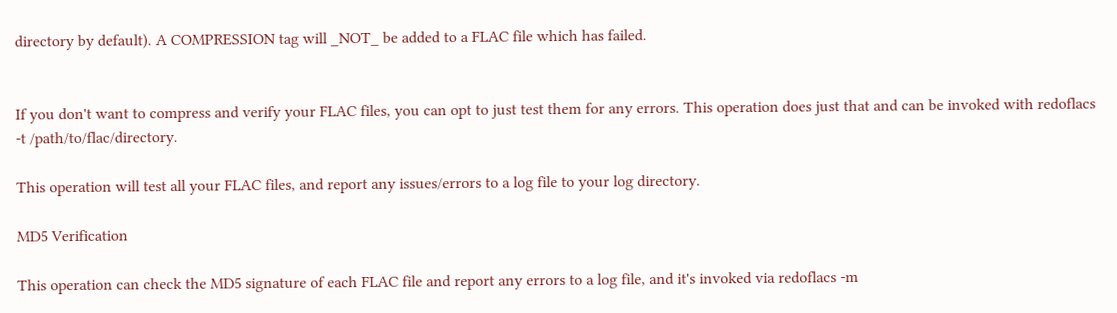directory by default). A COMPRESSION tag will _NOT_ be added to a FLAC file which has failed.


If you don't want to compress and verify your FLAC files, you can opt to just test them for any errors. This operation does just that and can be invoked with redoflacs -t /path/to/flac/directory.

This operation will test all your FLAC files, and report any issues/errors to a log file to your log directory.

MD5 Verification

This operation can check the MD5 signature of each FLAC file and report any errors to a log file, and it's invoked via redoflacs -m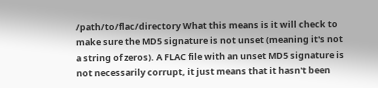/path/to/flac/directory What this means is it will check to make sure the MD5 signature is not unset (meaning it's not a string of zeros). A FLAC file with an unset MD5 signature is not necessarily corrupt, it just means that it hasn't been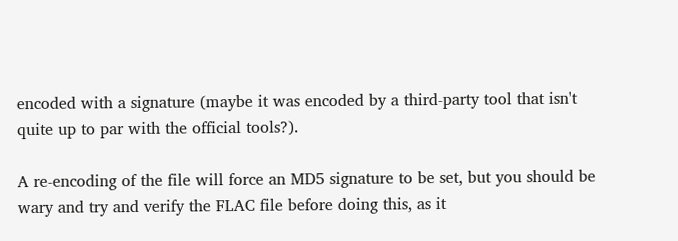encoded with a signature (maybe it was encoded by a third-party tool that isn't quite up to par with the official tools?).

A re-encoding of the file will force an MD5 signature to be set, but you should be wary and try and verify the FLAC file before doing this, as it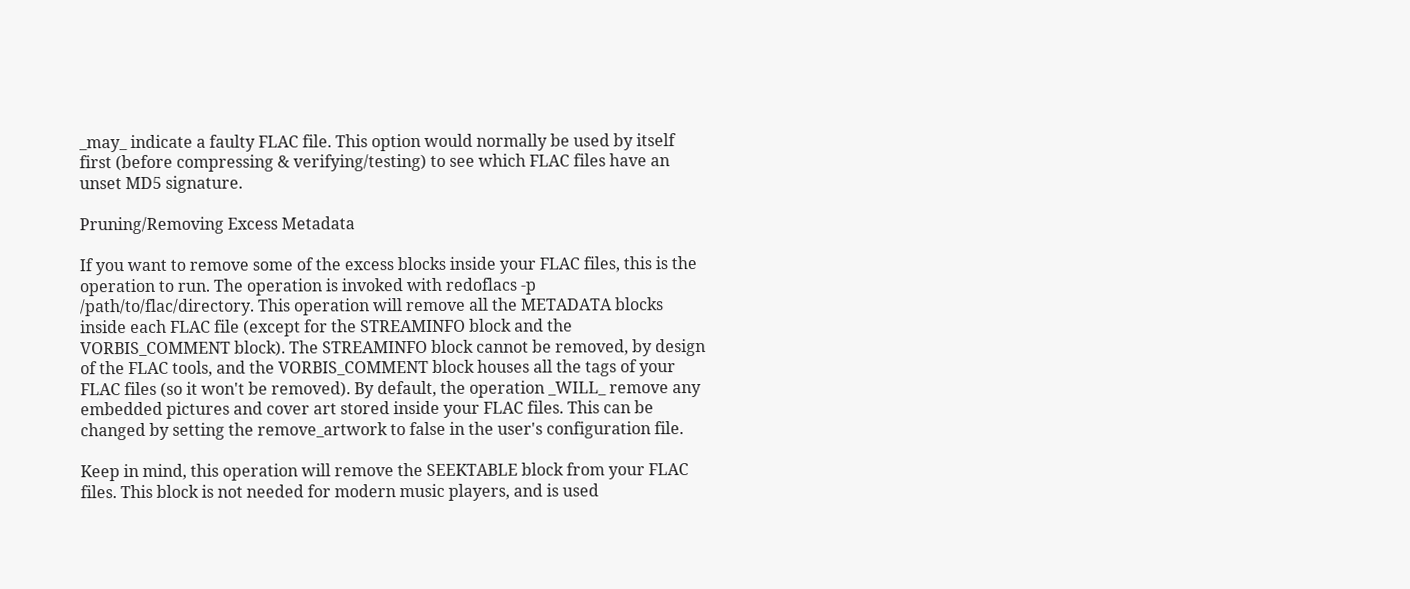_may_ indicate a faulty FLAC file. This option would normally be used by itself first (before compressing & verifying/testing) to see which FLAC files have an unset MD5 signature.

Pruning/Removing Excess Metadata

If you want to remove some of the excess blocks inside your FLAC files, this is the operation to run. The operation is invoked with redoflacs -p /path/to/flac/directory. This operation will remove all the METADATA blocks inside each FLAC file (except for the STREAMINFO block and the VORBIS_COMMENT block). The STREAMINFO block cannot be removed, by design of the FLAC tools, and the VORBIS_COMMENT block houses all the tags of your FLAC files (so it won't be removed). By default, the operation _WILL_ remove any embedded pictures and cover art stored inside your FLAC files. This can be changed by setting the remove_artwork to false in the user's configuration file.

Keep in mind, this operation will remove the SEEKTABLE block from your FLAC files. This block is not needed for modern music players, and is used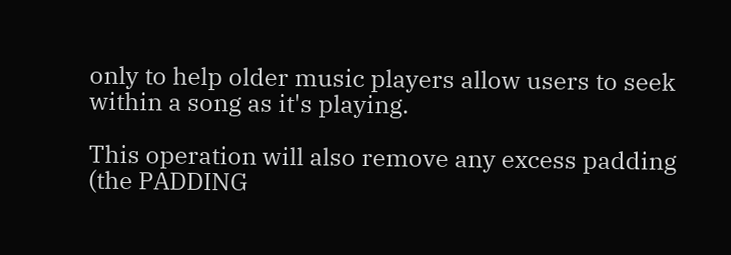only to help older music players allow users to seek within a song as it's playing.

This operation will also remove any excess padding (the PADDING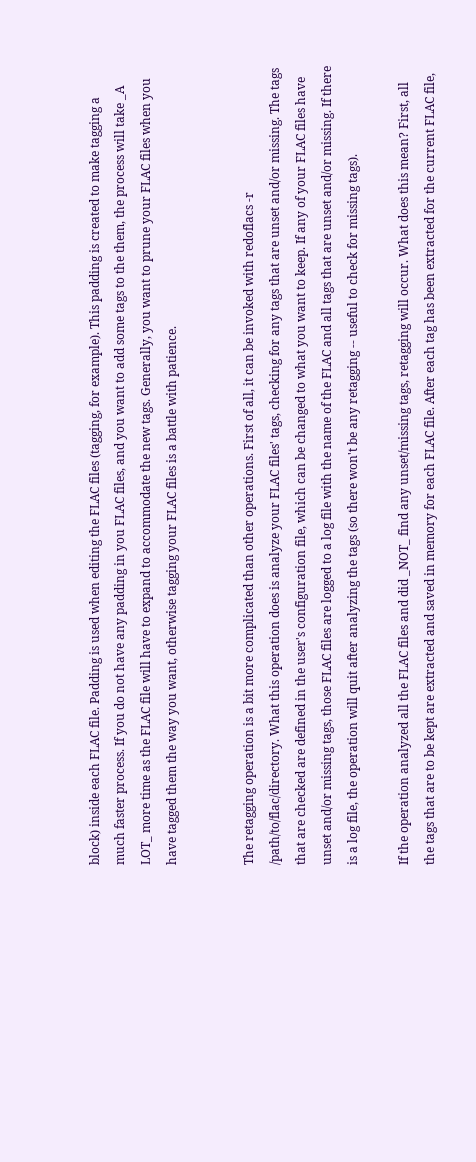block) inside each FLAC file. Padding is used when editing the FLAC files (tagging, for example). This padding is created to make tagging a much faster process. If you do not have any padding in you FLAC files, and you want to add some tags to the them, the process will take _A LOT_ more time as the FLAC file will have to expand to accommodate the new tags. Generally, you want to prune your FLAC files when you have tagged them the way you want, otherwise tagging your FLAC files is a battle with patience.


The retagging operation is a bit more complicated than other operations. First of all, it can be invoked with redoflacs -r /path/to/flac/directory. What this operation does is analyze your FLAC files' tags, checking for any tags that are unset and/or missing. The tags that are checked are defined in the user's configuration file, which can be changed to what you want to keep. If any of your FLAC files have unset and/or missing tags, those FLAC files are logged to a log file with the name of the FLAC and all tags that are unset and/or missing. If there is a log file, the operation will quit after analyzing the tags (so there won't be any retagging -- useful to check for missing tags).

If the operation analyzed all the FLAC files and did _NOT_ find any unset/missing tags, retagging will occur. What does this mean? First, all the tags that are to be kept are extracted and saved in memory for each FLAC file. After each tag has been extracted for the current FLAC file,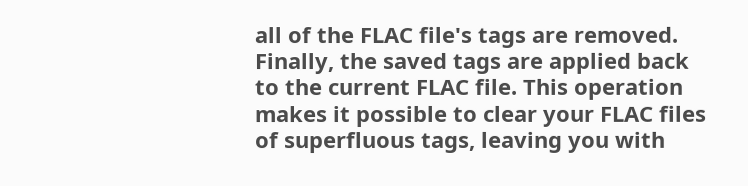all of the FLAC file's tags are removed. Finally, the saved tags are applied back to the current FLAC file. This operation makes it possible to clear your FLAC files of superfluous tags, leaving you with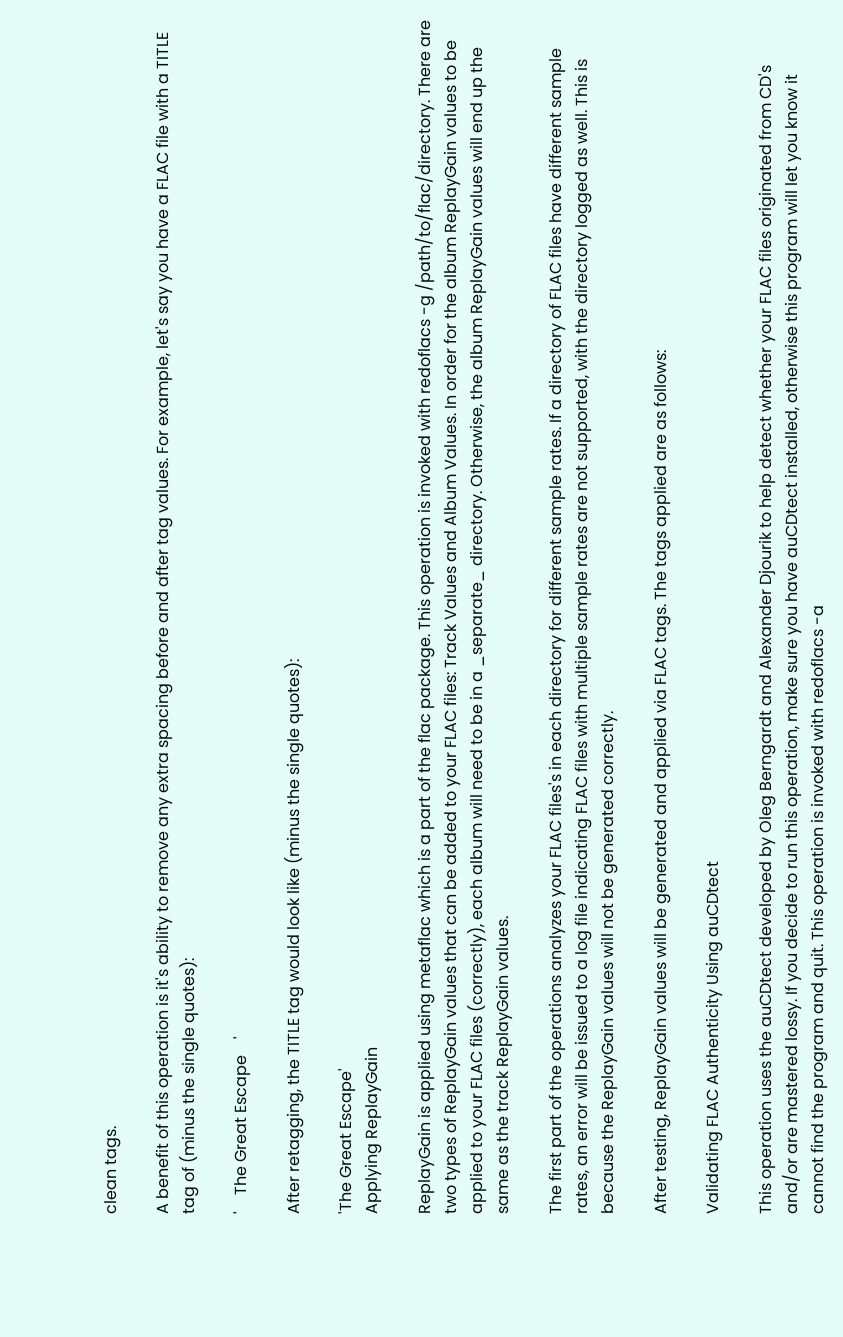clean tags.

A benefit of this operation is it's ability to remove any extra spacing before and after tag values. For example, let's say you have a FLAC file with a TITLE tag of (minus the single quotes):

'    The Great Escape    '

After retagging, the TITLE tag would look like (minus the single quotes):

'The Great Escape'
Applying ReplayGain

ReplayGain is applied using metaflac which is a part of the flac package. This operation is invoked with redoflacs -g /path/to/flac/directory. There are two types of ReplayGain values that can be added to your FLAC files: Track Values and Album Values. In order for the album ReplayGain values to be applied to your FLAC files (correctly), each album will need to be in a _separate_ directory. Otherwise, the album ReplayGain values will end up the same as the track ReplayGain values.

The first part of the operations analyzes your FLAC files's in each directory for different sample rates. If a directory of FLAC files have different sample rates, an error will be issued to a log file indicating FLAC files with multiple sample rates are not supported, with the directory logged as well. This is because the ReplayGain values will not be generated correctly.

After testing, ReplayGain values will be generated and applied via FLAC tags. The tags applied are as follows:

Validating FLAC Authenticity Using auCDtect

This operation uses the auCDtect developed by Oleg Berngardt and Alexander Djourik to help detect whether your FLAC files originated from CD's and/or are mastered lossy. If you decide to run this operation, make sure you have auCDtect installed, otherwise this program will let you know it cannot find the program and quit. This operation is invoked with redoflacs -a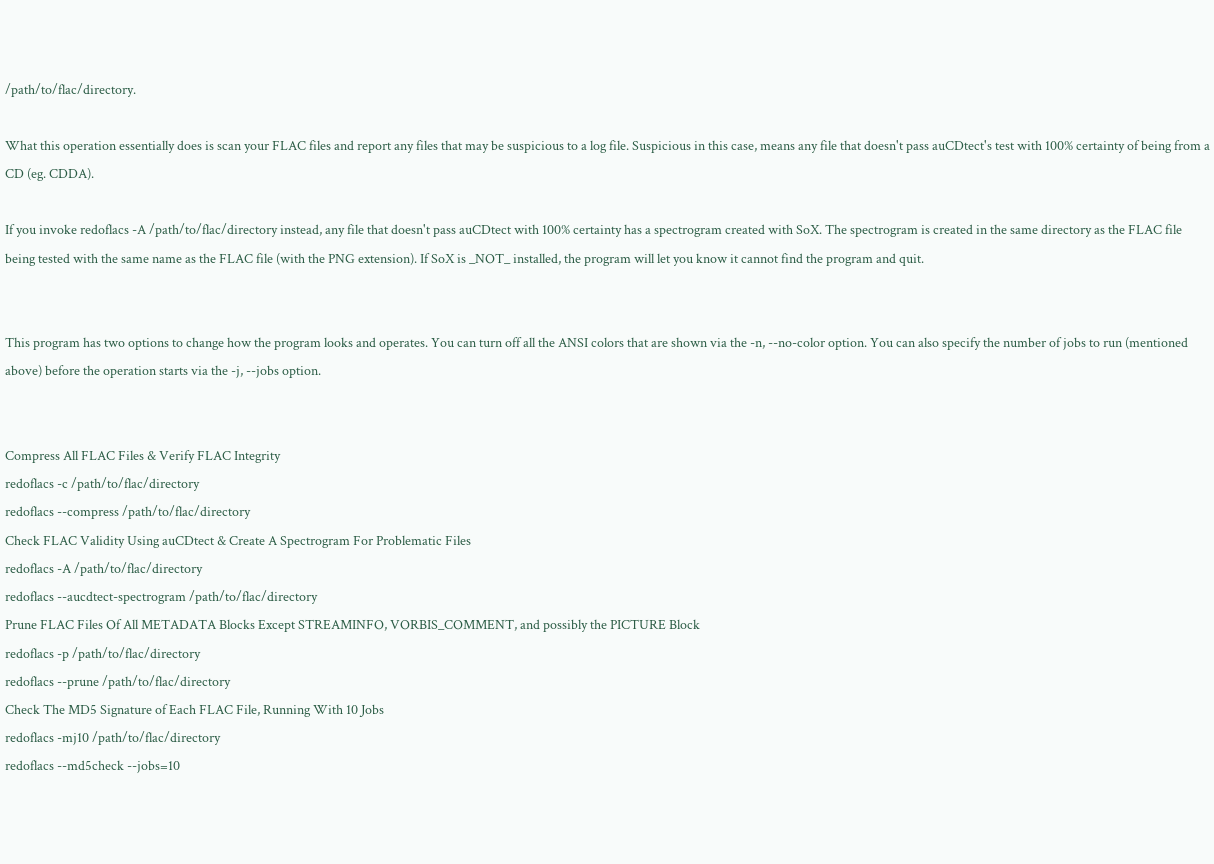/path/to/flac/directory.

What this operation essentially does is scan your FLAC files and report any files that may be suspicious to a log file. Suspicious in this case, means any file that doesn't pass auCDtect's test with 100% certainty of being from a CD (eg. CDDA).

If you invoke redoflacs -A /path/to/flac/directory instead, any file that doesn't pass auCDtect with 100% certainty has a spectrogram created with SoX. The spectrogram is created in the same directory as the FLAC file being tested with the same name as the FLAC file (with the PNG extension). If SoX is _NOT_ installed, the program will let you know it cannot find the program and quit.


This program has two options to change how the program looks and operates. You can turn off all the ANSI colors that are shown via the -n, --no-color option. You can also specify the number of jobs to run (mentioned above) before the operation starts via the -j, --jobs option.


Compress All FLAC Files & Verify FLAC Integrity
redoflacs -c /path/to/flac/directory
redoflacs --compress /path/to/flac/directory
Check FLAC Validity Using auCDtect & Create A Spectrogram For Problematic Files
redoflacs -A /path/to/flac/directory
redoflacs --aucdtect-spectrogram /path/to/flac/directory
Prune FLAC Files Of All METADATA Blocks Except STREAMINFO, VORBIS_COMMENT, and possibly the PICTURE Block
redoflacs -p /path/to/flac/directory
redoflacs --prune /path/to/flac/directory
Check The MD5 Signature of Each FLAC File, Running With 10 Jobs
redoflacs -mj10 /path/to/flac/directory
redoflacs --md5check --jobs=10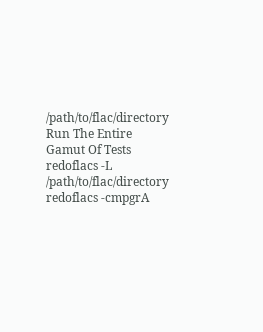/path/to/flac/directory
Run The Entire Gamut Of Tests
redoflacs -L /path/to/flac/directory
redoflacs -cmpgrA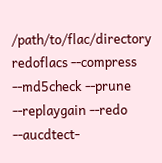/path/to/flac/directory
redoflacs --compress --md5check --prune --replaygain --redo --aucdtect-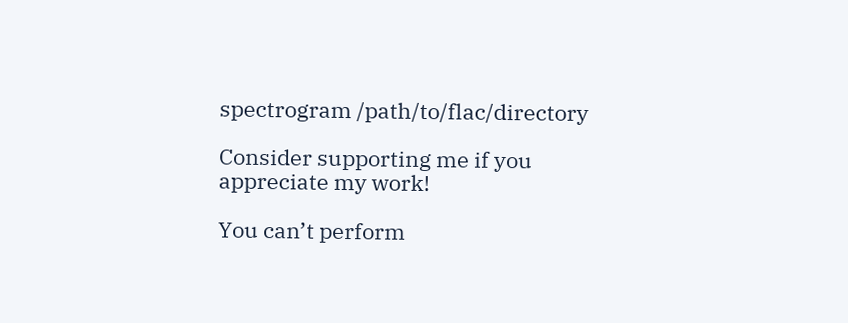spectrogram /path/to/flac/directory

Consider supporting me if you appreciate my work!

You can’t perform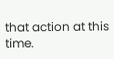that action at this time.